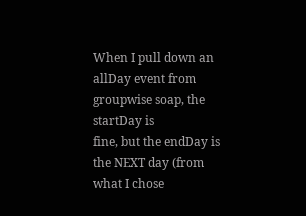When I pull down an allDay event from groupwise soap, the startDay is
fine, but the endDay is the NEXT day (from what I chose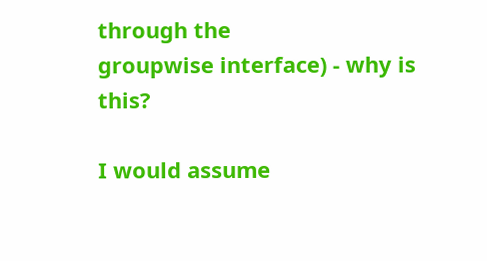through the
groupwise interface) - why is this?

I would assume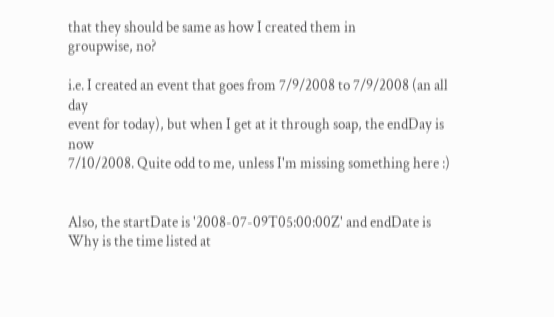that they should be same as how I created them in
groupwise, no?

i.e. I created an event that goes from 7/9/2008 to 7/9/2008 (an all day
event for today), but when I get at it through soap, the endDay is now
7/10/2008. Quite odd to me, unless I'm missing something here :)


Also, the startDate is '2008-07-09T05:00:00Z' and endDate is
Why is the time listed at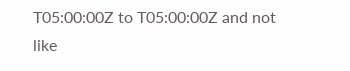T05:00:00Z to T05:00:00Z and not like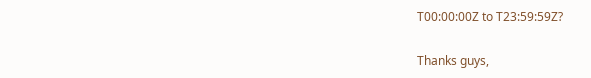T00:00:00Z to T23:59:59Z?

Thanks guys,